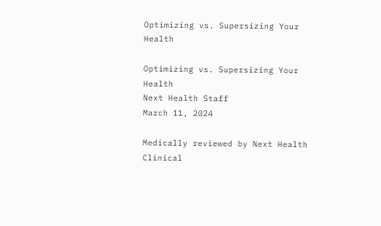Optimizing vs. Supersizing Your Health

Optimizing vs. Supersizing Your Health
Next Health Staff
March 11, 2024

Medically reviewed by Next Health Clinical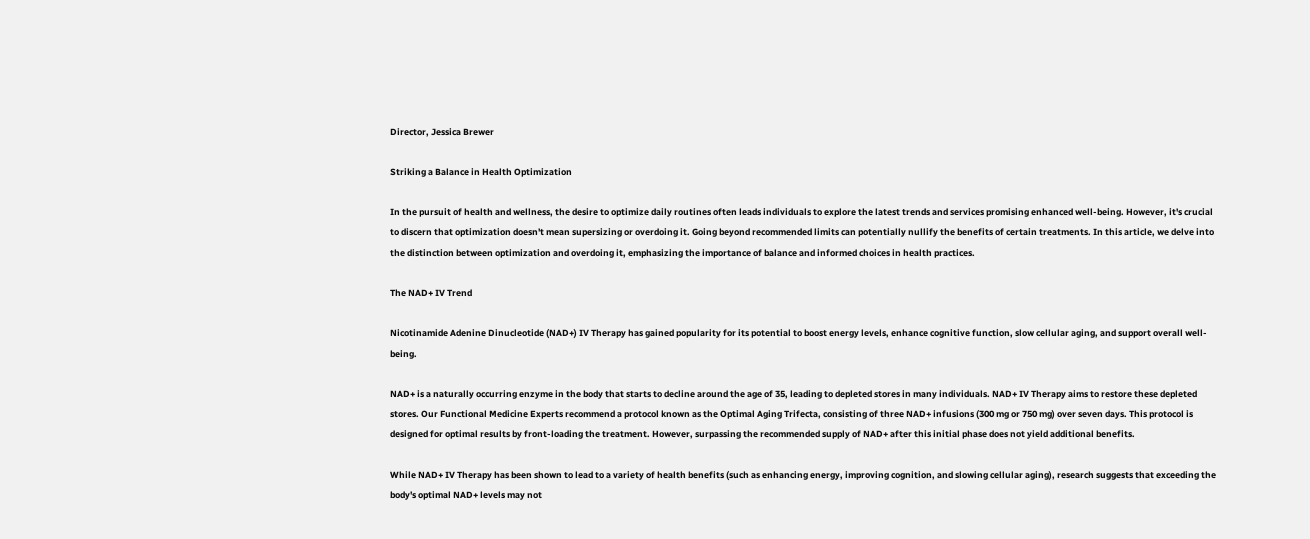Director, Jessica Brewer

Striking a Balance in Health Optimization

In the pursuit of health and wellness, the desire to optimize daily routines often leads individuals to explore the latest trends and services promising enhanced well-being. However, it's crucial to discern that optimization doesn't mean supersizing or overdoing it. Going beyond recommended limits can potentially nullify the benefits of certain treatments. In this article, we delve into the distinction between optimization and overdoing it, emphasizing the importance of balance and informed choices in health practices.

The NAD+ IV Trend

Nicotinamide Adenine Dinucleotide (NAD+) IV Therapy has gained popularity for its potential to boost energy levels, enhance cognitive function, slow cellular aging, and support overall well-being.

NAD+ is a naturally occurring enzyme in the body that starts to decline around the age of 35, leading to depleted stores in many individuals. NAD+ IV Therapy aims to restore these depleted stores. Our Functional Medicine Experts recommend a protocol known as the Optimal Aging Trifecta, consisting of three NAD+ infusions (300 mg or 750 mg) over seven days. This protocol is designed for optimal results by front-loading the treatment. However, surpassing the recommended supply of NAD+ after this initial phase does not yield additional benefits.

While NAD+ IV Therapy has been shown to lead to a variety of health benefits (such as enhancing energy, improving cognition, and slowing cellular aging), research suggests that exceeding the body's optimal NAD+ levels may not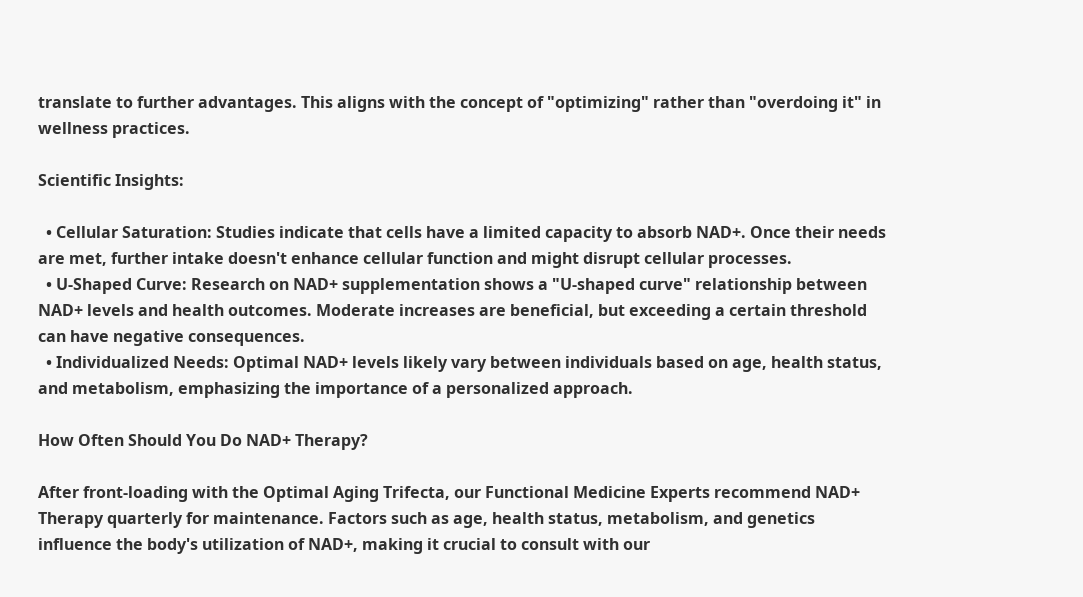translate to further advantages. This aligns with the concept of "optimizing" rather than "overdoing it" in wellness practices.

Scientific Insights:

  • Cellular Saturation: Studies indicate that cells have a limited capacity to absorb NAD+. Once their needs are met, further intake doesn't enhance cellular function and might disrupt cellular processes.
  • U-Shaped Curve: Research on NAD+ supplementation shows a "U-shaped curve" relationship between NAD+ levels and health outcomes. Moderate increases are beneficial, but exceeding a certain threshold can have negative consequences.
  • Individualized Needs: Optimal NAD+ levels likely vary between individuals based on age, health status, and metabolism, emphasizing the importance of a personalized approach.

How Often Should You Do NAD+ Therapy?

After front-loading with the Optimal Aging Trifecta, our Functional Medicine Experts recommend NAD+ Therapy quarterly for maintenance. Factors such as age, health status, metabolism, and genetics influence the body's utilization of NAD+, making it crucial to consult with our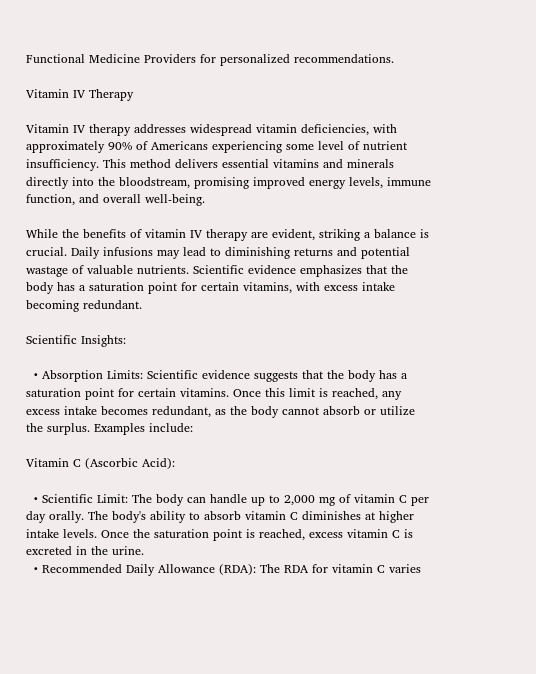Functional Medicine Providers for personalized recommendations.

Vitamin IV Therapy

Vitamin IV therapy addresses widespread vitamin deficiencies, with approximately 90% of Americans experiencing some level of nutrient insufficiency. This method delivers essential vitamins and minerals directly into the bloodstream, promising improved energy levels, immune function, and overall well-being.

While the benefits of vitamin IV therapy are evident, striking a balance is crucial. Daily infusions may lead to diminishing returns and potential wastage of valuable nutrients. Scientific evidence emphasizes that the body has a saturation point for certain vitamins, with excess intake becoming redundant.

Scientific Insights:

  • Absorption Limits: Scientific evidence suggests that the body has a saturation point for certain vitamins. Once this limit is reached, any excess intake becomes redundant, as the body cannot absorb or utilize the surplus. Examples include:

Vitamin C (Ascorbic Acid):

  • Scientific Limit: The body can handle up to 2,000 mg of vitamin C per day orally. The body's ability to absorb vitamin C diminishes at higher intake levels. Once the saturation point is reached, excess vitamin C is excreted in the urine.
  • Recommended Daily Allowance (RDA): The RDA for vitamin C varies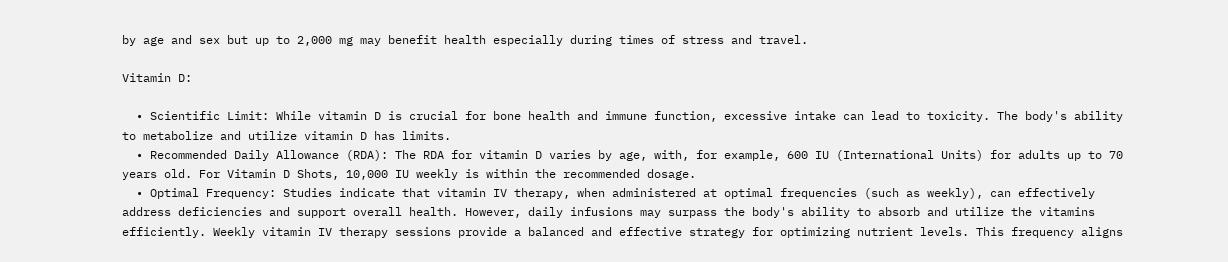by age and sex but up to 2,000 mg may benefit health especially during times of stress and travel.

Vitamin D:

  • Scientific Limit: While vitamin D is crucial for bone health and immune function, excessive intake can lead to toxicity. The body's ability to metabolize and utilize vitamin D has limits.
  • Recommended Daily Allowance (RDA): The RDA for vitamin D varies by age, with, for example, 600 IU (International Units) for adults up to 70 years old. For Vitamin D Shots, 10,000 IU weekly is within the recommended dosage.
  • Optimal Frequency: Studies indicate that vitamin IV therapy, when administered at optimal frequencies (such as weekly), can effectively address deficiencies and support overall health. However, daily infusions may surpass the body's ability to absorb and utilize the vitamins efficiently. Weekly vitamin IV therapy sessions provide a balanced and effective strategy for optimizing nutrient levels. This frequency aligns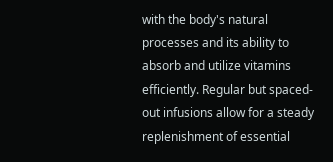with the body's natural processes and its ability to absorb and utilize vitamins efficiently. Regular but spaced-out infusions allow for a steady replenishment of essential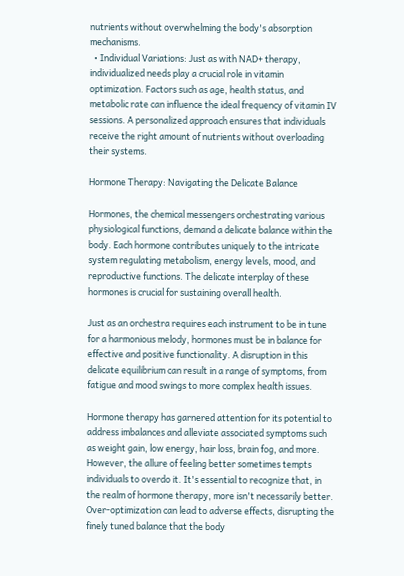nutrients without overwhelming the body's absorption mechanisms.
  • Individual Variations: Just as with NAD+ therapy, individualized needs play a crucial role in vitamin optimization. Factors such as age, health status, and metabolic rate can influence the ideal frequency of vitamin IV sessions. A personalized approach ensures that individuals receive the right amount of nutrients without overloading their systems.

Hormone Therapy: Navigating the Delicate Balance

Hormones, the chemical messengers orchestrating various physiological functions, demand a delicate balance within the body. Each hormone contributes uniquely to the intricate system regulating metabolism, energy levels, mood, and reproductive functions. The delicate interplay of these hormones is crucial for sustaining overall health.

Just as an orchestra requires each instrument to be in tune for a harmonious melody, hormones must be in balance for effective and positive functionality. A disruption in this delicate equilibrium can result in a range of symptoms, from fatigue and mood swings to more complex health issues.

Hormone therapy has garnered attention for its potential to address imbalances and alleviate associated symptoms such as weight gain, low energy, hair loss, brain fog, and more. However, the allure of feeling better sometimes tempts individuals to overdo it. It's essential to recognize that, in the realm of hormone therapy, more isn't necessarily better. Over-optimization can lead to adverse effects, disrupting the finely tuned balance that the body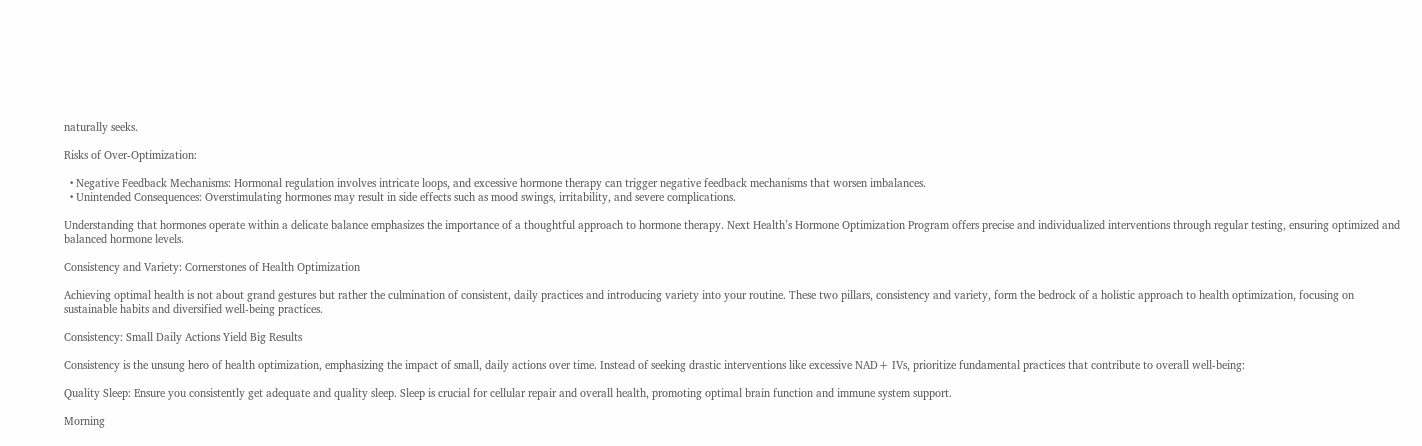naturally seeks.

Risks of Over-Optimization:

  • Negative Feedback Mechanisms: Hormonal regulation involves intricate loops, and excessive hormone therapy can trigger negative feedback mechanisms that worsen imbalances.
  • Unintended Consequences: Overstimulating hormones may result in side effects such as mood swings, irritability, and severe complications.

Understanding that hormones operate within a delicate balance emphasizes the importance of a thoughtful approach to hormone therapy. Next Health’s Hormone Optimization Program offers precise and individualized interventions through regular testing, ensuring optimized and balanced hormone levels.

Consistency and Variety: Cornerstones of Health Optimization

Achieving optimal health is not about grand gestures but rather the culmination of consistent, daily practices and introducing variety into your routine. These two pillars, consistency and variety, form the bedrock of a holistic approach to health optimization, focusing on sustainable habits and diversified well-being practices.

Consistency: Small Daily Actions Yield Big Results

Consistency is the unsung hero of health optimization, emphasizing the impact of small, daily actions over time. Instead of seeking drastic interventions like excessive NAD+ IVs, prioritize fundamental practices that contribute to overall well-being:

Quality Sleep: Ensure you consistently get adequate and quality sleep. Sleep is crucial for cellular repair and overall health, promoting optimal brain function and immune system support.

Morning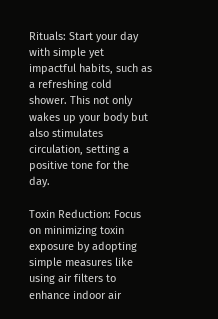Rituals: Start your day with simple yet impactful habits, such as a refreshing cold shower. This not only wakes up your body but also stimulates circulation, setting a positive tone for the day.

Toxin Reduction: Focus on minimizing toxin exposure by adopting simple measures like using air filters to enhance indoor air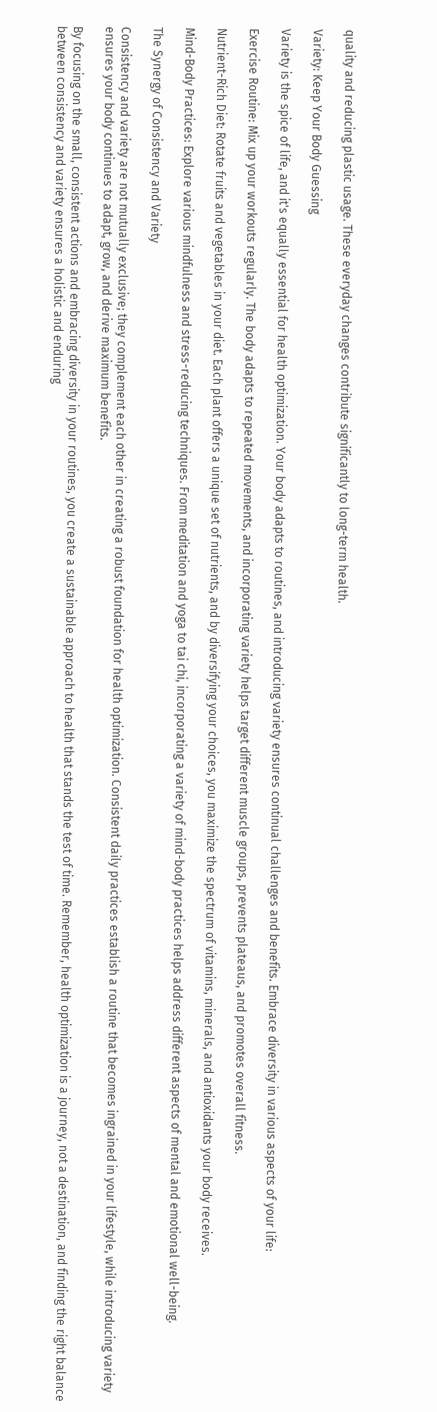quality and reducing plastic usage. These everyday changes contribute significantly to long-term health.

Variety: Keep Your Body Guessing

Variety is the spice of life, and it's equally essential for health optimization. Your body adapts to routines, and introducing variety ensures continual challenges and benefits. Embrace diversity in various aspects of your life:

Exercise Routine: Mix up your workouts regularly. The body adapts to repeated movements, and incorporating variety helps target different muscle groups, prevents plateaus, and promotes overall fitness.

Nutrient-Rich Diet: Rotate fruits and vegetables in your diet. Each plant offers a unique set of nutrients, and by diversifying your choices, you maximize the spectrum of vitamins, minerals, and antioxidants your body receives.

Mind-Body Practices: Explore various mindfulness and stress-reducing techniques. From meditation and yoga to tai chi, incorporating a variety of mind-body practices helps address different aspects of mental and emotional well-being.

The Synergy of Consistency and Variety

Consistency and variety are not mutually exclusive; they complement each other in creating a robust foundation for health optimization. Consistent daily practices establish a routine that becomes ingrained in your lifestyle, while introducing variety ensures your body continues to adapt, grow, and derive maximum benefits.

By focusing on the small, consistent actions and embracing diversity in your routines, you create a sustainable approach to health that stands the test of time. Remember, health optimization is a journey, not a destination, and finding the right balance between consistency and variety ensures a holistic and enduring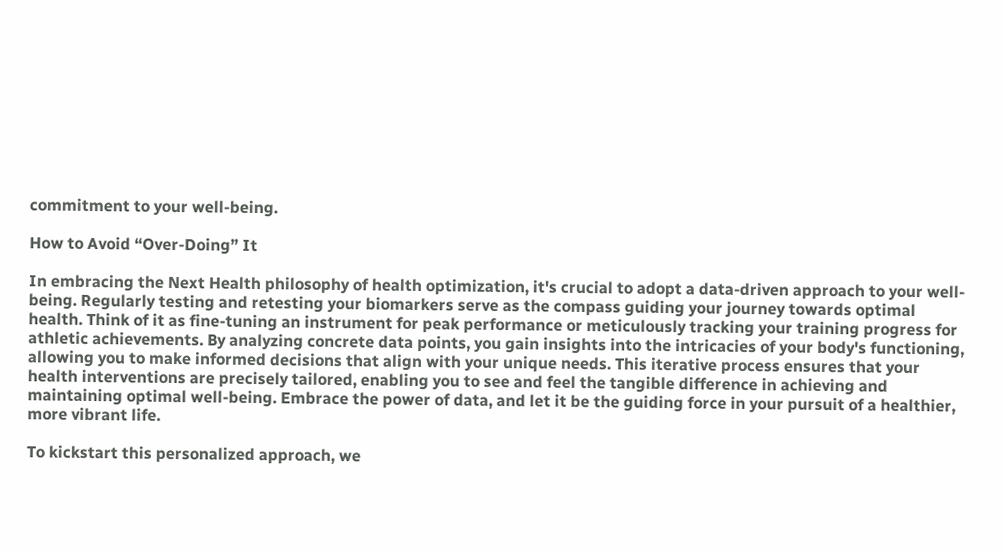commitment to your well-being.

How to Avoid “Over-Doing” It

In embracing the Next Health philosophy of health optimization, it's crucial to adopt a data-driven approach to your well-being. Regularly testing and retesting your biomarkers serve as the compass guiding your journey towards optimal health. Think of it as fine-tuning an instrument for peak performance or meticulously tracking your training progress for athletic achievements. By analyzing concrete data points, you gain insights into the intricacies of your body's functioning, allowing you to make informed decisions that align with your unique needs. This iterative process ensures that your health interventions are precisely tailored, enabling you to see and feel the tangible difference in achieving and maintaining optimal well-being. Embrace the power of data, and let it be the guiding force in your pursuit of a healthier, more vibrant life.

To kickstart this personalized approach, we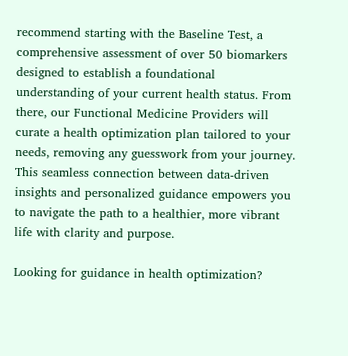recommend starting with the Baseline Test, a comprehensive assessment of over 50 biomarkers designed to establish a foundational understanding of your current health status. From there, our Functional Medicine Providers will curate a health optimization plan tailored to your needs, removing any guesswork from your journey. This seamless connection between data-driven insights and personalized guidance empowers you to navigate the path to a healthier, more vibrant life with clarity and purpose.

Looking for guidance in health optimization?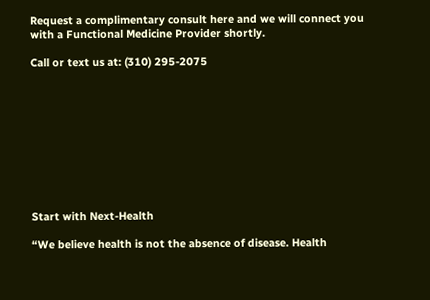Request a complimentary consult here and we will connect you with a Functional Medicine Provider shortly.

Call or text us at: (310) 295-2075










Start with Next-Health

“We believe health is not the absence of disease. Health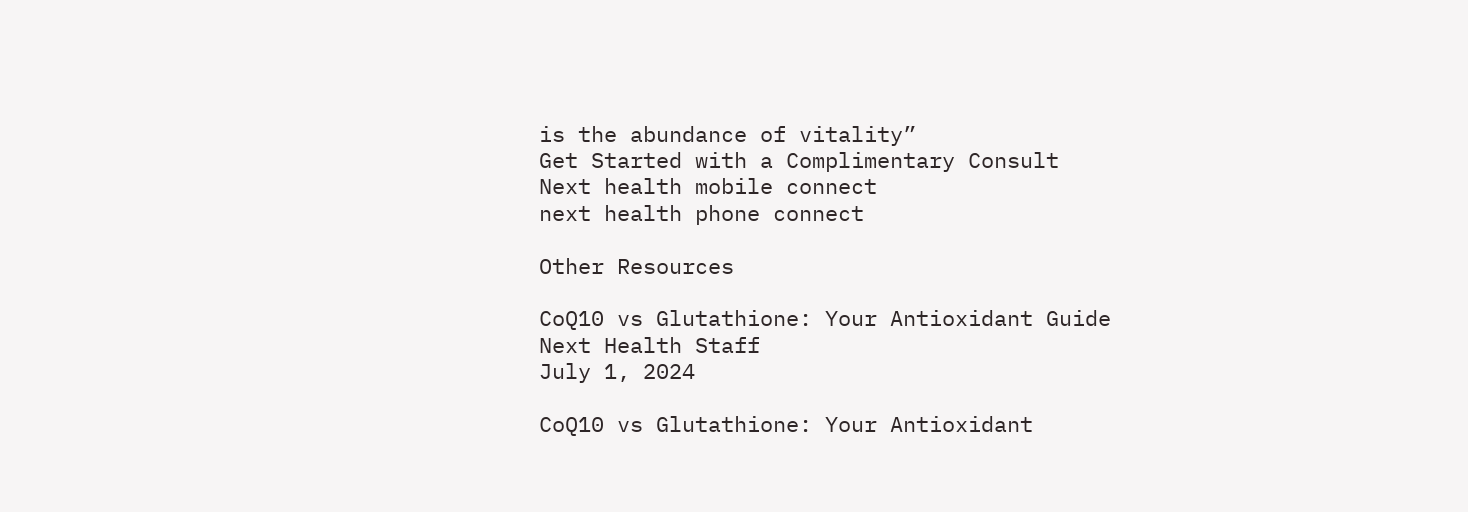is the abundance of vitality”
Get Started with a Complimentary Consult
Next health mobile connect
next health phone connect

Other Resources

CoQ10 vs Glutathione: Your Antioxidant Guide
Next Health Staff
July 1, 2024

CoQ10 vs Glutathione: Your Antioxidant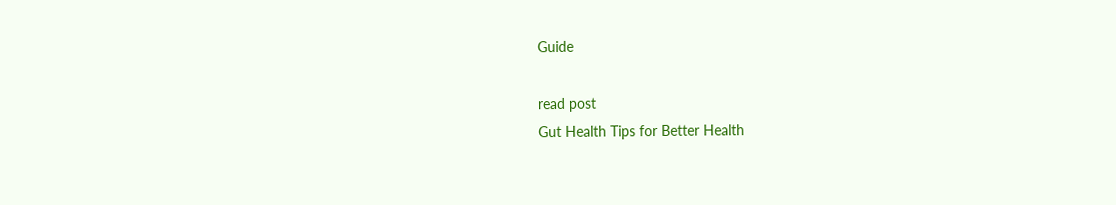Guide

read post
Gut Health Tips for Better Health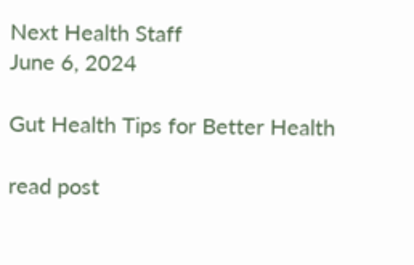Next Health Staff
June 6, 2024

Gut Health Tips for Better Health

read post